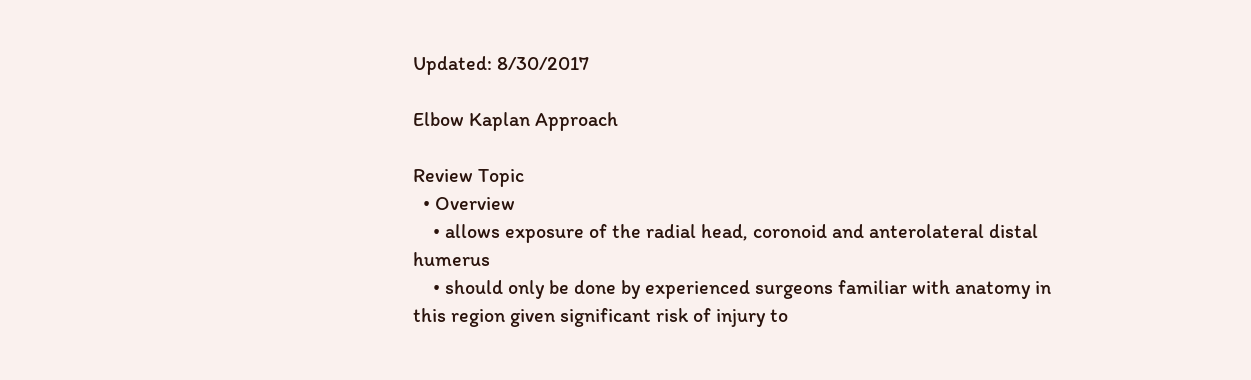Updated: 8/30/2017

Elbow Kaplan Approach

Review Topic
  • Overview
    • allows exposure of the radial head, coronoid and anterolateral distal humerus
    • should only be done by experienced surgeons familiar with anatomy in this region given significant risk of injury to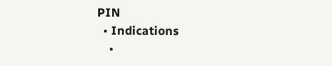PIN
  • Indications
    •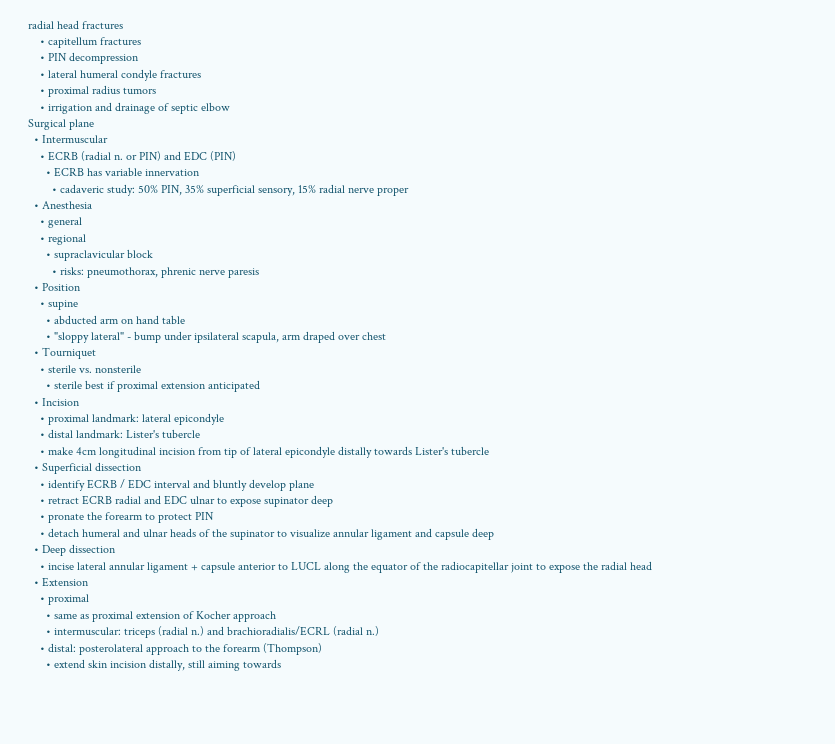radial head fractures
    • capitellum fractures
    • PIN decompression
    • lateral humeral condyle fractures
    • proximal radius tumors
    • irrigation and drainage of septic elbow
Surgical plane
  • Intermuscular
    • ECRB (radial n. or PIN) and EDC (PIN)
      • ECRB has variable innervation
        • cadaveric study: 50% PIN, 35% superficial sensory, 15% radial nerve proper
  • Anesthesia
    • general
    • regional
      • supraclavicular block
        • risks: pneumothorax, phrenic nerve paresis
  • Position
    • supine
      • abducted arm on hand table
      • "sloppy lateral" - bump under ipsilateral scapula, arm draped over chest
  • Tourniquet
    • sterile vs. nonsterile
      • sterile best if proximal extension anticipated
  • Incision
    • proximal landmark: lateral epicondyle
    • distal landmark: Lister's tubercle
    • make 4cm longitudinal incision from tip of lateral epicondyle distally towards Lister's tubercle
  • Superficial dissection
    • identify ECRB / EDC interval and bluntly develop plane
    • retract ECRB radial and EDC ulnar to expose supinator deep
    • pronate the forearm to protect PIN
    • detach humeral and ulnar heads of the supinator to visualize annular ligament and capsule deep
  • Deep dissection
    • incise lateral annular ligament + capsule anterior to LUCL along the equator of the radiocapitellar joint to expose the radial head
  • Extension
    • proximal
      • same as proximal extension of Kocher approach
      • intermuscular: triceps (radial n.) and brachioradialis/ECRL (radial n.)
    • distal: posterolateral approach to the forearm (Thompson)
      • extend skin incision distally, still aiming towards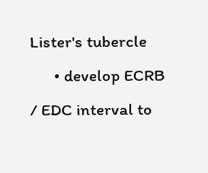Lister's tubercle
      • develop ECRB / EDC interval to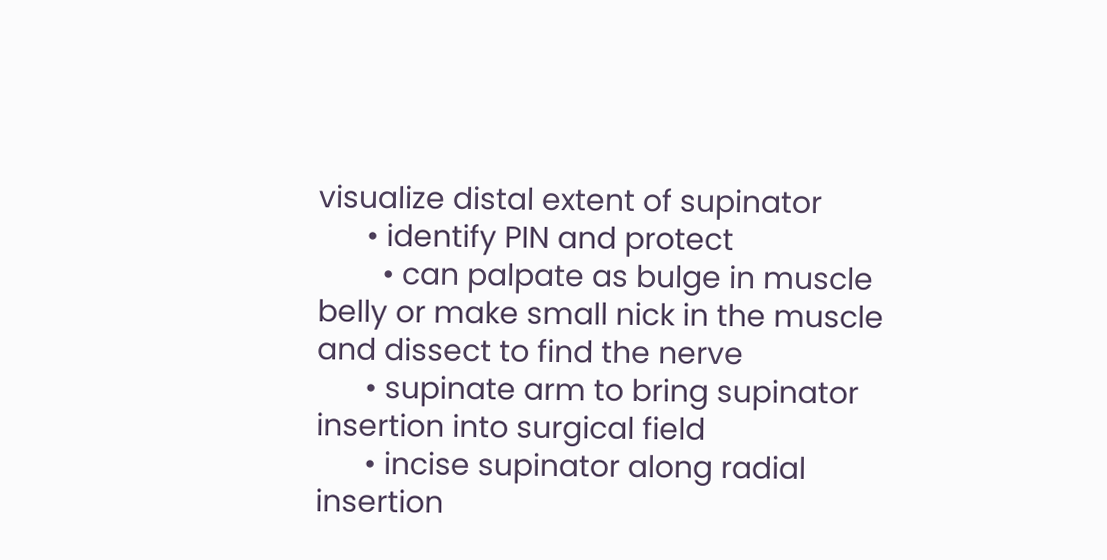visualize distal extent of supinator
      • identify PIN and protect
        • can palpate as bulge in muscle belly or make small nick in the muscle and dissect to find the nerve
      • supinate arm to bring supinator insertion into surgical field
      • incise supinator along radial insertion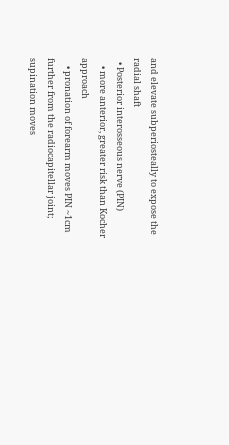and elevate subperiosteally to expose the radial shaft
  • Posterior interosseous nerve (PIN)
    • more anterior, greater risk than Kocher approach
    • pronation of forearm moves PIN ~1cm further from the radiocapitellar joint; supination moves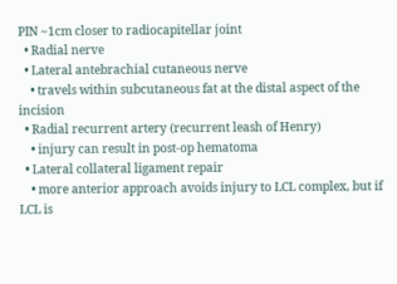PIN ~1cm closer to radiocapitellar joint
  • Radial nerve
  • Lateral antebrachial cutaneous nerve
    • travels within subcutaneous fat at the distal aspect of the incision
  • Radial recurrent artery (recurrent leash of Henry)
    • injury can result in post-op hematoma
  • Lateral collateral ligament repair
    • more anterior approach avoids injury to LCL complex, but if LCL is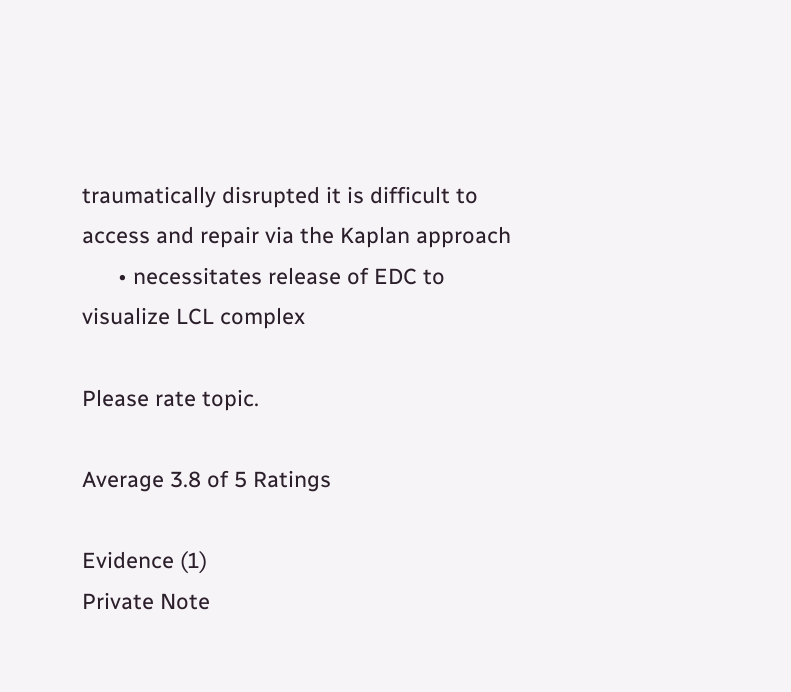traumatically disrupted it is difficult to access and repair via the Kaplan approach
      • necessitates release of EDC to visualize LCL complex

Please rate topic.

Average 3.8 of 5 Ratings

Evidence (1)
Private Note